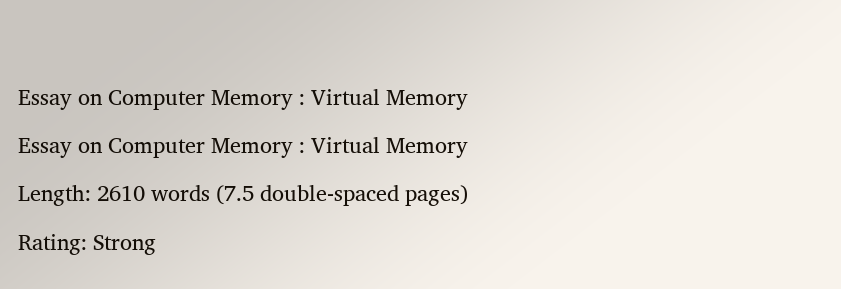Essay on Computer Memory : Virtual Memory

Essay on Computer Memory : Virtual Memory

Length: 2610 words (7.5 double-spaced pages)

Rating: Strong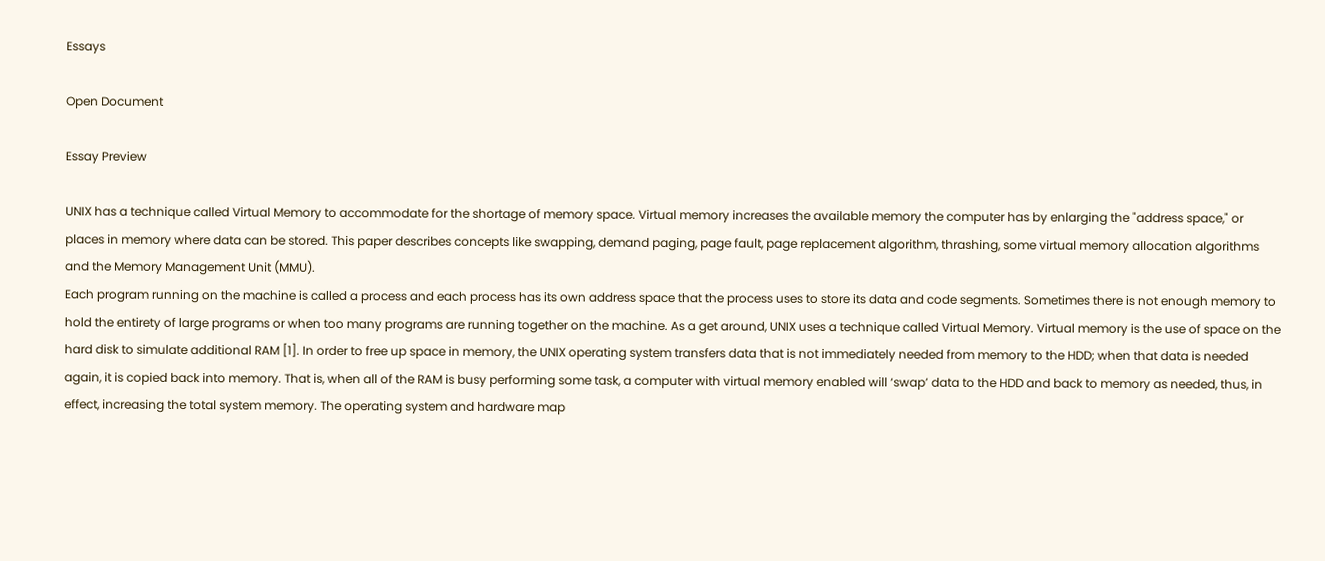Essays

Open Document

Essay Preview

UNIX has a technique called Virtual Memory to accommodate for the shortage of memory space. Virtual memory increases the available memory the computer has by enlarging the "address space," or places in memory where data can be stored. This paper describes concepts like swapping, demand paging, page fault, page replacement algorithm, thrashing, some virtual memory allocation algorithms and the Memory Management Unit (MMU).
Each program running on the machine is called a process and each process has its own address space that the process uses to store its data and code segments. Sometimes there is not enough memory to hold the entirety of large programs or when too many programs are running together on the machine. As a get around, UNIX uses a technique called Virtual Memory. Virtual memory is the use of space on the hard disk to simulate additional RAM [1]. In order to free up space in memory, the UNIX operating system transfers data that is not immediately needed from memory to the HDD; when that data is needed again, it is copied back into memory. That is, when all of the RAM is busy performing some task, a computer with virtual memory enabled will ‘swap’ data to the HDD and back to memory as needed, thus, in effect, increasing the total system memory. The operating system and hardware map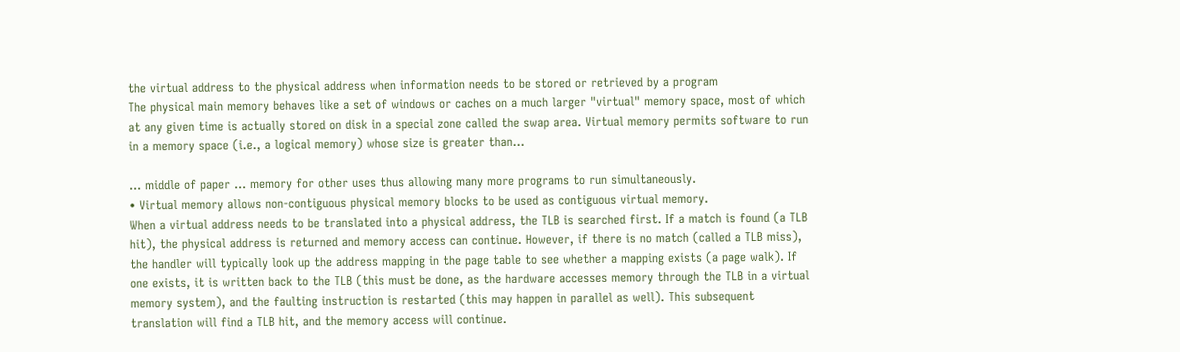the virtual address to the physical address when information needs to be stored or retrieved by a program
The physical main memory behaves like a set of windows or caches on a much larger "virtual" memory space, most of which at any given time is actually stored on disk in a special zone called the swap area. Virtual memory permits software to run in a memory space (i.e., a logical memory) whose size is greater than...

... middle of paper ... memory for other uses thus allowing many more programs to run simultaneously.
• Virtual memory allows non-contiguous physical memory blocks to be used as contiguous virtual memory.
When a virtual address needs to be translated into a physical address, the TLB is searched first. If a match is found (a TLB hit), the physical address is returned and memory access can continue. However, if there is no match (called a TLB miss), the handler will typically look up the address mapping in the page table to see whether a mapping exists (a page walk). If one exists, it is written back to the TLB (this must be done, as the hardware accesses memory through the TLB in a virtual memory system), and the faulting instruction is restarted (this may happen in parallel as well). This subsequent translation will find a TLB hit, and the memory access will continue.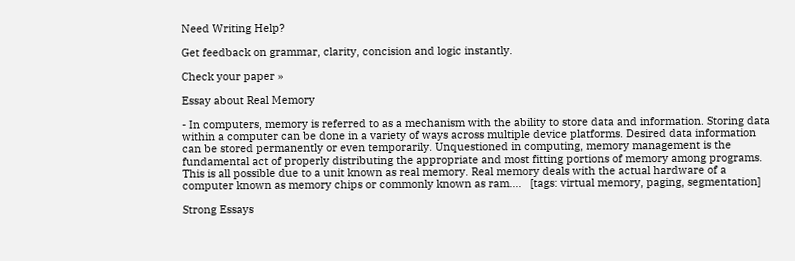Need Writing Help?

Get feedback on grammar, clarity, concision and logic instantly.

Check your paper »

Essay about Real Memory

- In computers, memory is referred to as a mechanism with the ability to store data and information. Storing data within a computer can be done in a variety of ways across multiple device platforms. Desired data information can be stored permanently or even temporarily. Unquestioned in computing, memory management is the fundamental act of properly distributing the appropriate and most fitting portions of memory among programs. This is all possible due to a unit known as real memory. Real memory deals with the actual hardware of a computer known as memory chips or commonly known as ram....   [tags: virtual memory, paging, segmentation]

Strong Essays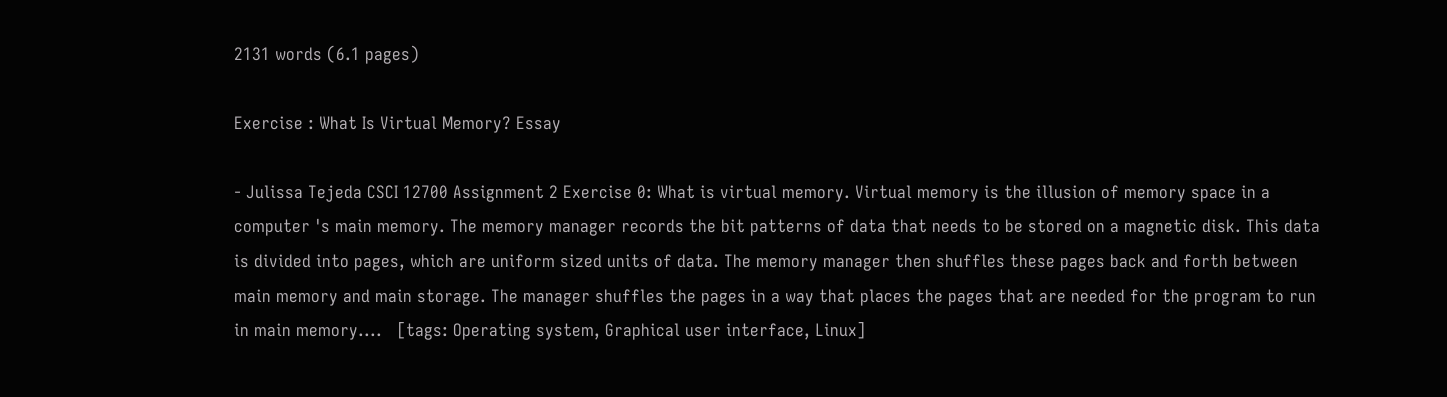2131 words (6.1 pages)

Exercise : What Is Virtual Memory? Essay

- Julissa Tejeda CSCI 12700 Assignment 2 Exercise 0: What is virtual memory. Virtual memory is the illusion of memory space in a computer 's main memory. The memory manager records the bit patterns of data that needs to be stored on a magnetic disk. This data is divided into pages, which are uniform sized units of data. The memory manager then shuffles these pages back and forth between main memory and main storage. The manager shuffles the pages in a way that places the pages that are needed for the program to run in main memory....   [tags: Operating system, Graphical user interface, Linux]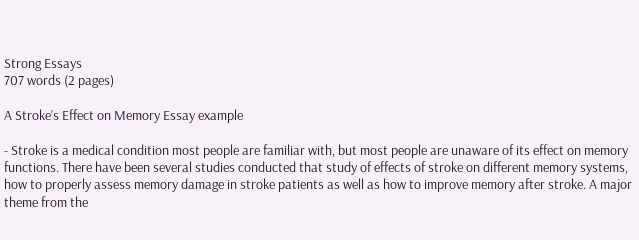Strong Essays
707 words (2 pages)

A Stroke’s Effect on Memory Essay example

- Stroke is a medical condition most people are familiar with, but most people are unaware of its effect on memory functions. There have been several studies conducted that study of effects of stroke on different memory systems, how to properly assess memory damage in stroke patients as well as how to improve memory after stroke. A major theme from the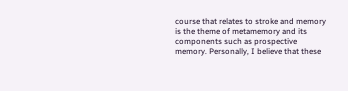course that relates to stroke and memory is the theme of metamemory and its components such as prospective memory. Personally, I believe that these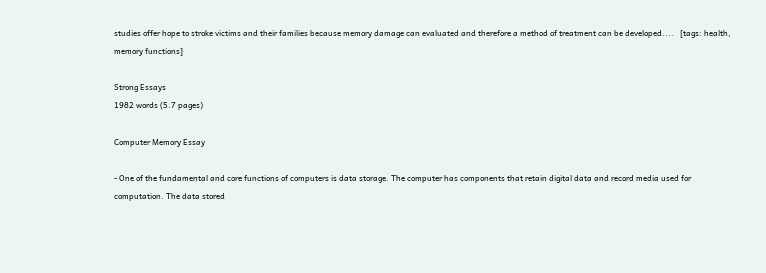studies offer hope to stroke victims and their families because memory damage can evaluated and therefore a method of treatment can be developed....   [tags: health, memory functions]

Strong Essays
1982 words (5.7 pages)

Computer Memory Essay

- One of the fundamental and core functions of computers is data storage. The computer has components that retain digital data and record media used for computation. The data stored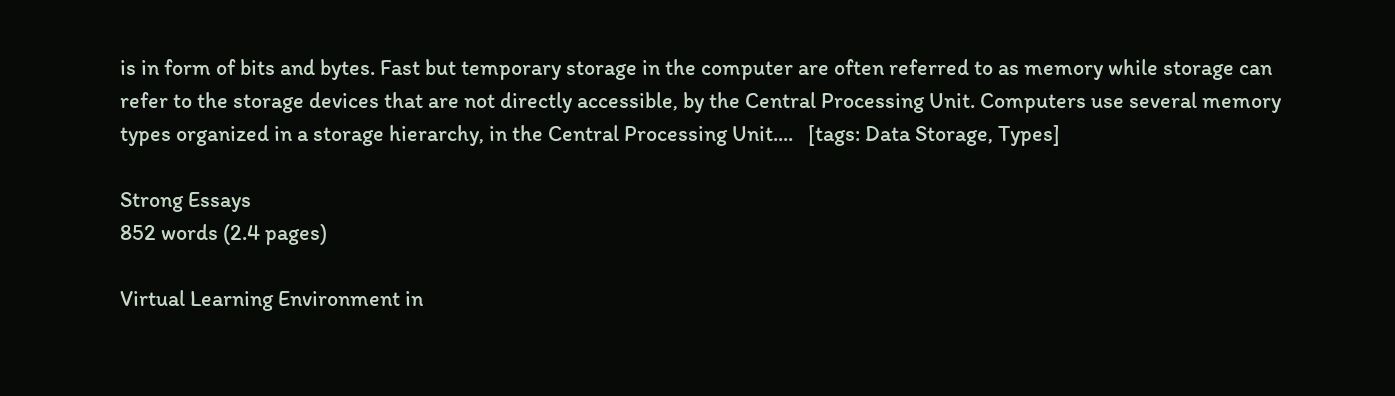is in form of bits and bytes. Fast but temporary storage in the computer are often referred to as memory while storage can refer to the storage devices that are not directly accessible, by the Central Processing Unit. Computers use several memory types organized in a storage hierarchy, in the Central Processing Unit....   [tags: Data Storage, Types]

Strong Essays
852 words (2.4 pages)

Virtual Learning Environment in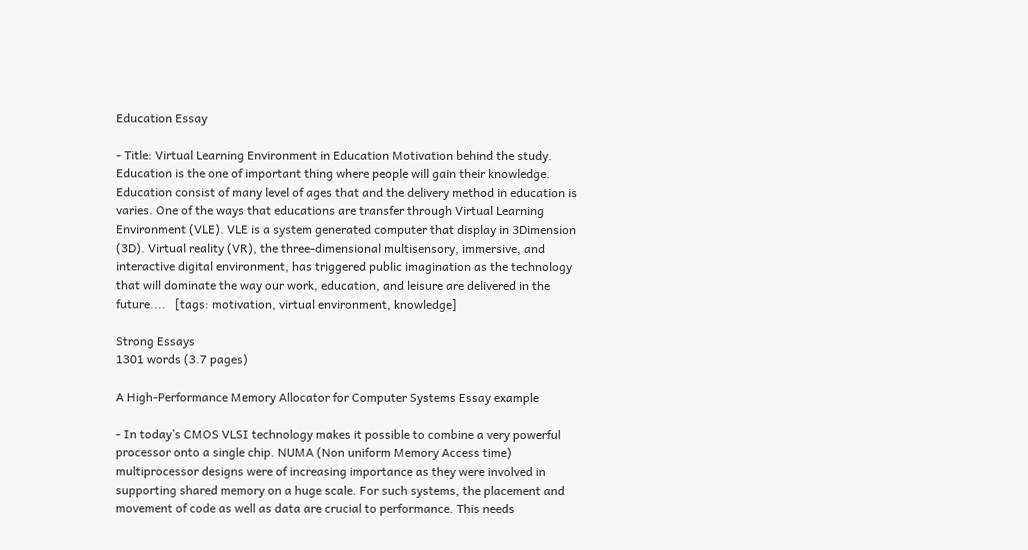Education Essay

- Title: Virtual Learning Environment in Education Motivation behind the study. Education is the one of important thing where people will gain their knowledge. Education consist of many level of ages that and the delivery method in education is varies. One of the ways that educations are transfer through Virtual Learning Environment (VLE). VLE is a system generated computer that display in 3Dimension (3D). Virtual reality (VR), the three-dimensional multisensory, immersive, and interactive digital environment, has triggered public imagination as the technology that will dominate the way our work, education, and leisure are delivered in the future....   [tags: motivation, virtual environment, knowledge]

Strong Essays
1301 words (3.7 pages)

A High-Performance Memory Allocator for Computer Systems Essay example

- In today’s CMOS VLSI technology makes it possible to combine a very powerful processor onto a single chip. NUMA (Non uniform Memory Access time) multiprocessor designs were of increasing importance as they were involved in supporting shared memory on a huge scale. For such systems, the placement and movement of code as well as data are crucial to performance. This needs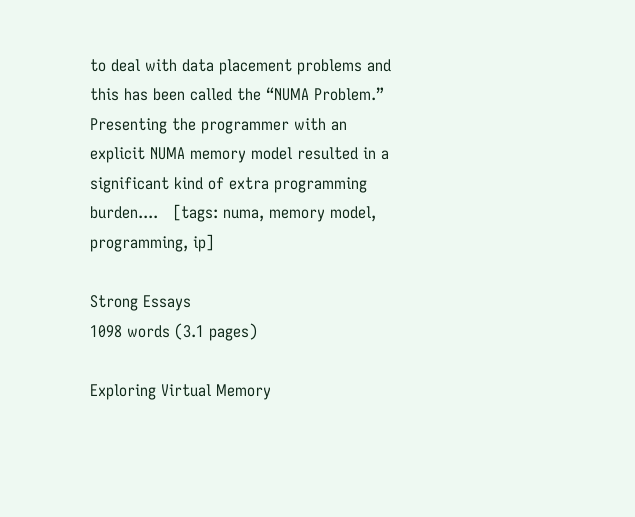to deal with data placement problems and this has been called the “NUMA Problem.” Presenting the programmer with an explicit NUMA memory model resulted in a significant kind of extra programming burden....   [tags: numa, memory model, programming, ip]

Strong Essays
1098 words (3.1 pages)

Exploring Virtual Memory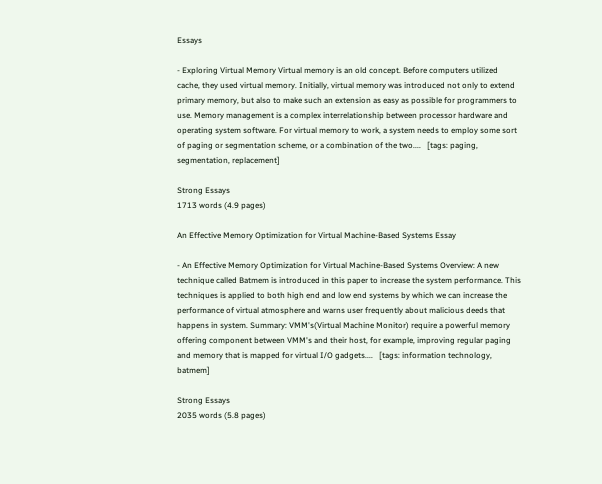Essays

- Exploring Virtual Memory Virtual memory is an old concept. Before computers utilized cache, they used virtual memory. Initially, virtual memory was introduced not only to extend primary memory, but also to make such an extension as easy as possible for programmers to use. Memory management is a complex interrelationship between processor hardware and operating system software. For virtual memory to work, a system needs to employ some sort of paging or segmentation scheme, or a combination of the two....   [tags: paging, segmentation, replacement]

Strong Essays
1713 words (4.9 pages)

An Effective Memory Optimization for Virtual Machine-Based Systems Essay

- An Effective Memory Optimization for Virtual Machine-Based Systems Overview: A new technique called Batmem is introduced in this paper to increase the system performance. This techniques is applied to both high end and low end systems by which we can increase the performance of virtual atmosphere and warns user frequently about malicious deeds that happens in system. Summary: VMM's(Virtual Machine Monitor) require a powerful memory offering component between VMM's and their host, for example, improving regular paging and memory that is mapped for virtual I/O gadgets....   [tags: information technology, batmem]

Strong Essays
2035 words (5.8 pages)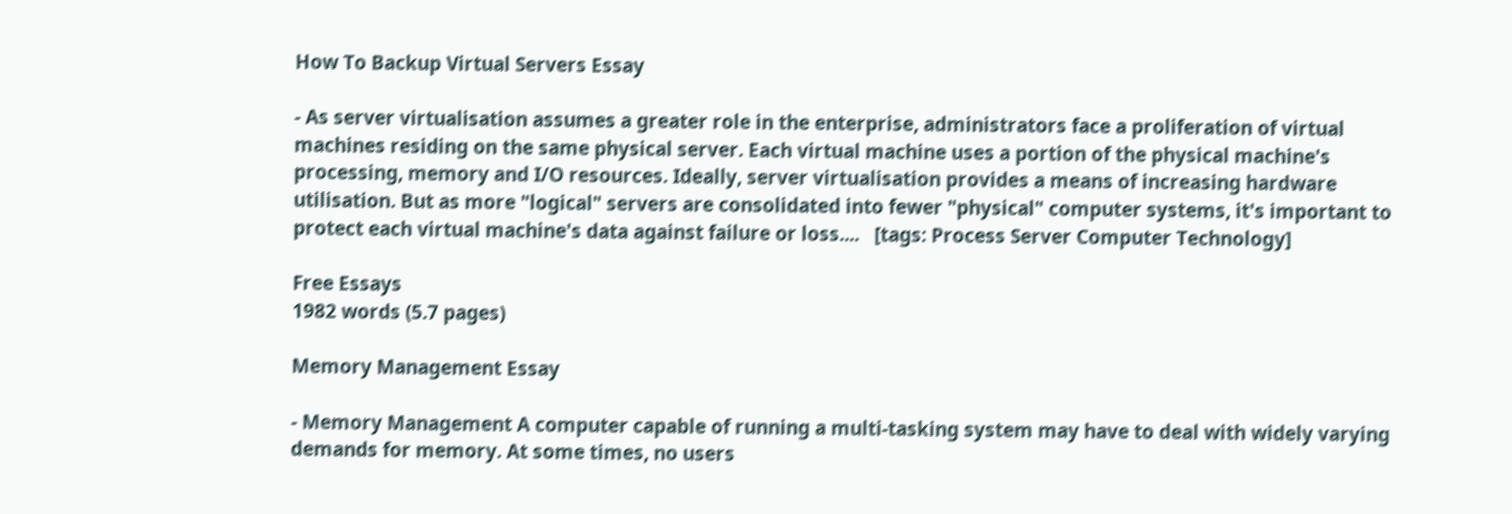How To Backup Virtual Servers Essay

- As server virtualisation assumes a greater role in the enterprise, administrators face a proliferation of virtual machines residing on the same physical server. Each virtual machine uses a portion of the physical machine's processing, memory and I/O resources. Ideally, server virtualisation provides a means of increasing hardware utilisation. But as more "logical" servers are consolidated into fewer "physical" computer systems, it's important to protect each virtual machine's data against failure or loss....   [tags: Process Server Computer Technology]

Free Essays
1982 words (5.7 pages)

Memory Management Essay

- Memory Management A computer capable of running a multi-tasking system may have to deal with widely varying demands for memory. At some times, no users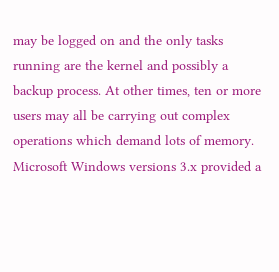may be logged on and the only tasks running are the kernel and possibly a backup process. At other times, ten or more users may all be carrying out complex operations which demand lots of memory. Microsoft Windows versions 3.x provided a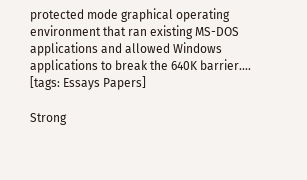protected mode graphical operating environment that ran existing MS-DOS applications and allowed Windows applications to break the 640K barrier....   [tags: Essays Papers]

Strong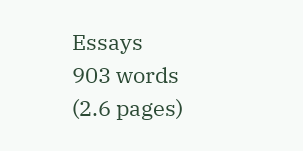Essays
903 words (2.6 pages)